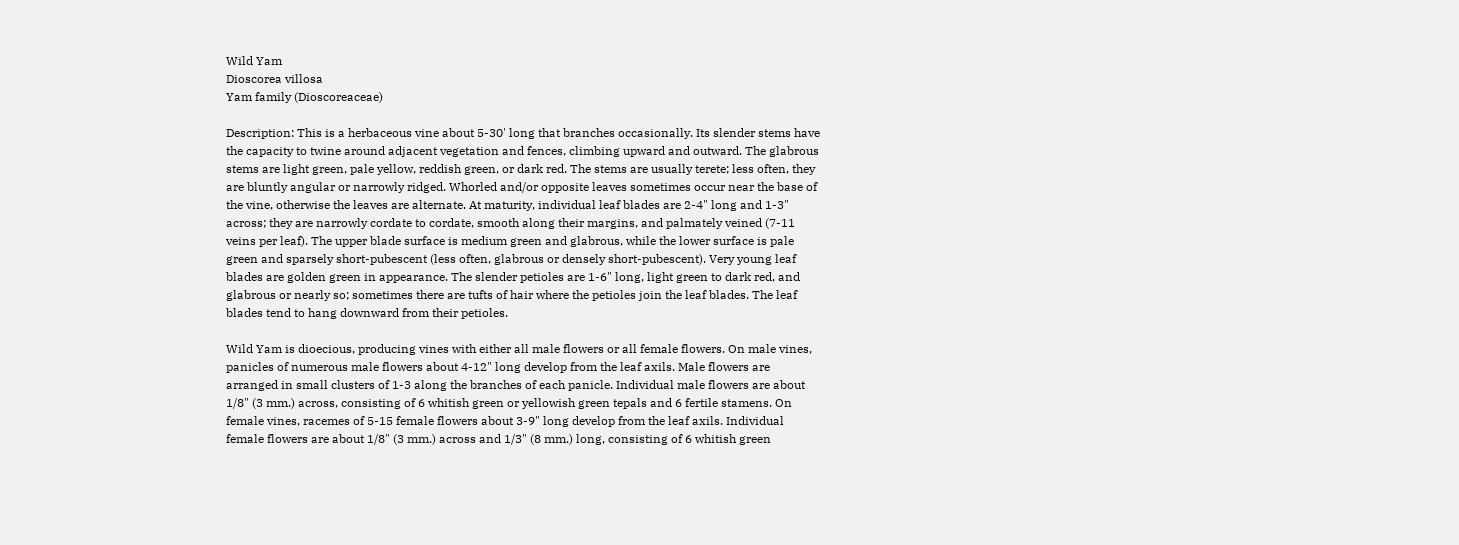Wild Yam
Dioscorea villosa
Yam family (Dioscoreaceae)

Description: This is a herbaceous vine about 5-30' long that branches occasionally. Its slender stems have the capacity to twine around adjacent vegetation and fences, climbing upward and outward. The glabrous stems are light green, pale yellow, reddish green, or dark red. The stems are usually terete; less often, they are bluntly angular or narrowly ridged. Whorled and/or opposite leaves sometimes occur near the base of the vine, otherwise the leaves are alternate. At maturity, individual leaf blades are 2-4" long and 1-3" across; they are narrowly cordate to cordate, smooth along their margins, and palmately veined (7-11 veins per leaf). The upper blade surface is medium green and glabrous, while the lower surface is pale green and sparsely short-pubescent (less often, glabrous or densely short-pubescent). Very young leaf blades are golden green in appearance. The slender petioles are 1-6" long, light green to dark red, and glabrous or nearly so; sometimes there are tufts of hair where the petioles join the leaf blades. The leaf blades tend to hang downward from their petioles.

Wild Yam is dioecious, producing vines with either all male flowers or all female flowers. On male vines, panicles of numerous male flowers about 4-12" long develop from the leaf axils. Male flowers are arranged in small clusters of 1-3 along the branches of each panicle. Individual male flowers are about 1/8" (3 mm.) across, consisting of 6 whitish green or yellowish green tepals and 6 fertile stamens. On female vines, racemes of 5-15 female flowers about 3-9" long develop from the leaf axils. Individual female flowers are about 1/8" (3 mm.) across and 1/3" (8 mm.) long, consisting of 6 whitish green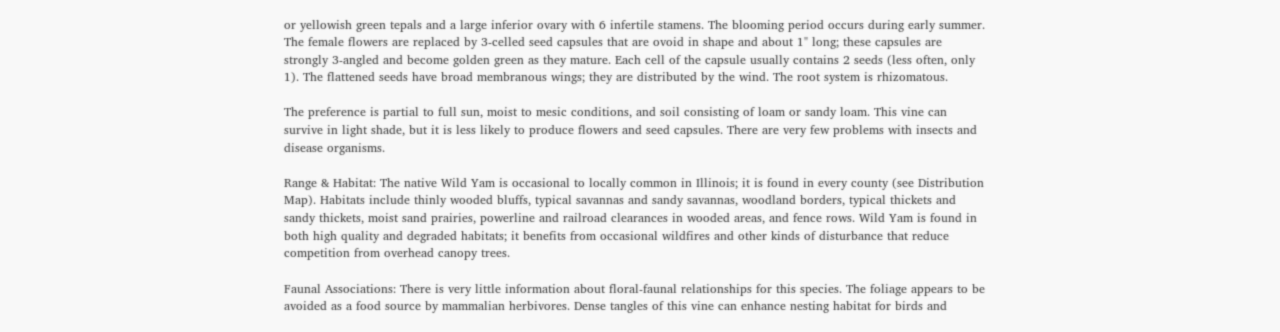or yellowish green tepals and a large inferior ovary with 6 infertile stamens. The blooming period occurs during early summer. The female flowers are replaced by 3-celled seed capsules that are ovoid in shape and about 1" long; these capsules are strongly 3-angled and become golden green as they mature. Each cell of the capsule usually contains 2 seeds (less often, only 1). The flattened seeds have broad membranous wings; they are distributed by the wind. The root system is rhizomatous.

The preference is partial to full sun, moist to mesic conditions, and soil consisting of loam or sandy loam. This vine can survive in light shade, but it is less likely to produce flowers and seed capsules. There are very few problems with insects and disease organisms.

Range & Habitat: The native Wild Yam is occasional to locally common in Illinois; it is found in every county (see Distribution Map). Habitats include thinly wooded bluffs, typical savannas and sandy savannas, woodland borders, typical thickets and sandy thickets, moist sand prairies, powerline and railroad clearances in wooded areas, and fence rows. Wild Yam is found in both high quality and degraded habitats; it benefits from occasional wildfires and other kinds of disturbance that reduce competition from overhead canopy trees.

Faunal Associations: There is very little information about floral-faunal relationships for this species. The foliage appears to be avoided as a food source by mammalian herbivores. Dense tangles of this vine can enhance nesting habitat for birds and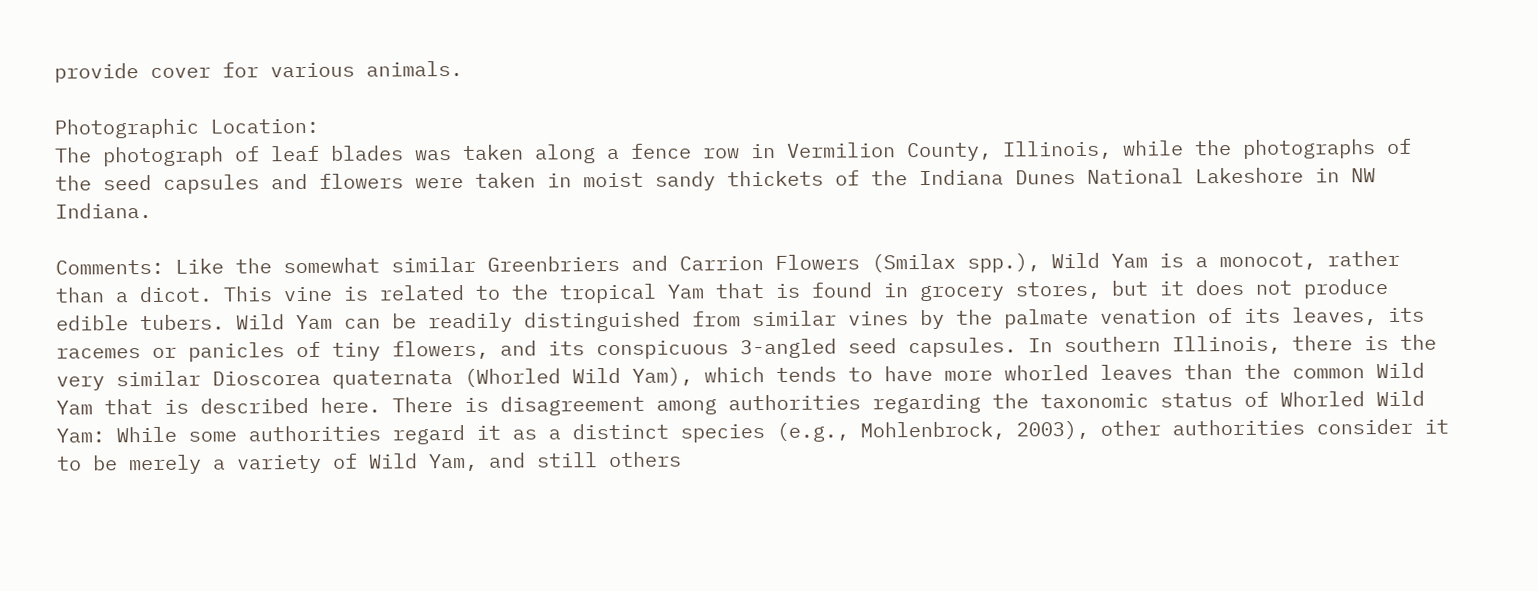provide cover for various animals.

Photographic Location:
The photograph of leaf blades was taken along a fence row in Vermilion County, Illinois, while the photographs of the seed capsules and flowers were taken in moist sandy thickets of the Indiana Dunes National Lakeshore in NW Indiana.

Comments: Like the somewhat similar Greenbriers and Carrion Flowers (Smilax spp.), Wild Yam is a monocot, rather than a dicot. This vine is related to the tropical Yam that is found in grocery stores, but it does not produce edible tubers. Wild Yam can be readily distinguished from similar vines by the palmate venation of its leaves, its racemes or panicles of tiny flowers, and its conspicuous 3-angled seed capsules. In southern Illinois, there is the very similar Dioscorea quaternata (Whorled Wild Yam), which tends to have more whorled leaves than the common Wild Yam that is described here. There is disagreement among authorities regarding the taxonomic status of Whorled Wild Yam: While some authorities regard it as a distinct species (e.g., Mohlenbrock, 2003), other authorities consider it to be merely a variety of Wild Yam, and still others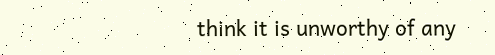think it is unworthy of any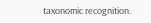taxonomic recognition.